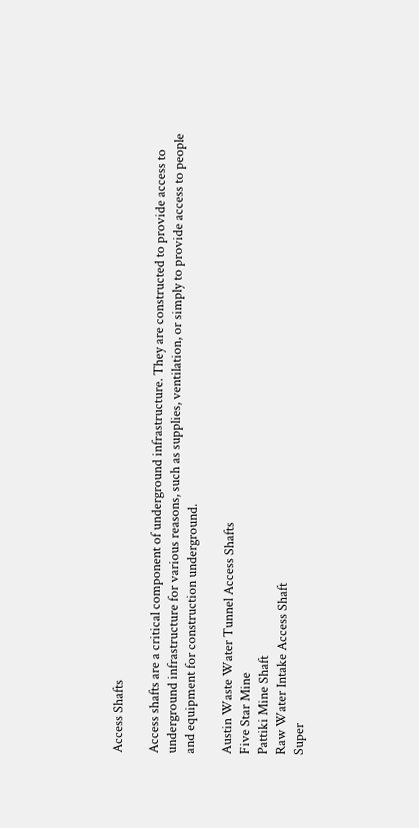Access Shafts

Access shafts are a critical component of underground infrastructure. They are constructed to provide access to underground infrastructure for various reasons, such as supplies, ventilation, or simply to provide access to people and equipment for construction underground.

Austin Waste Water Tunnel Access Shafts
Five Star Mine
Pattiki Mine Shaft
Raw Water Intake Access Shaft
Super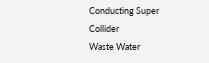Conducting Super Collider
Waste Water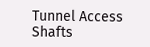Tunnel Access Shafts